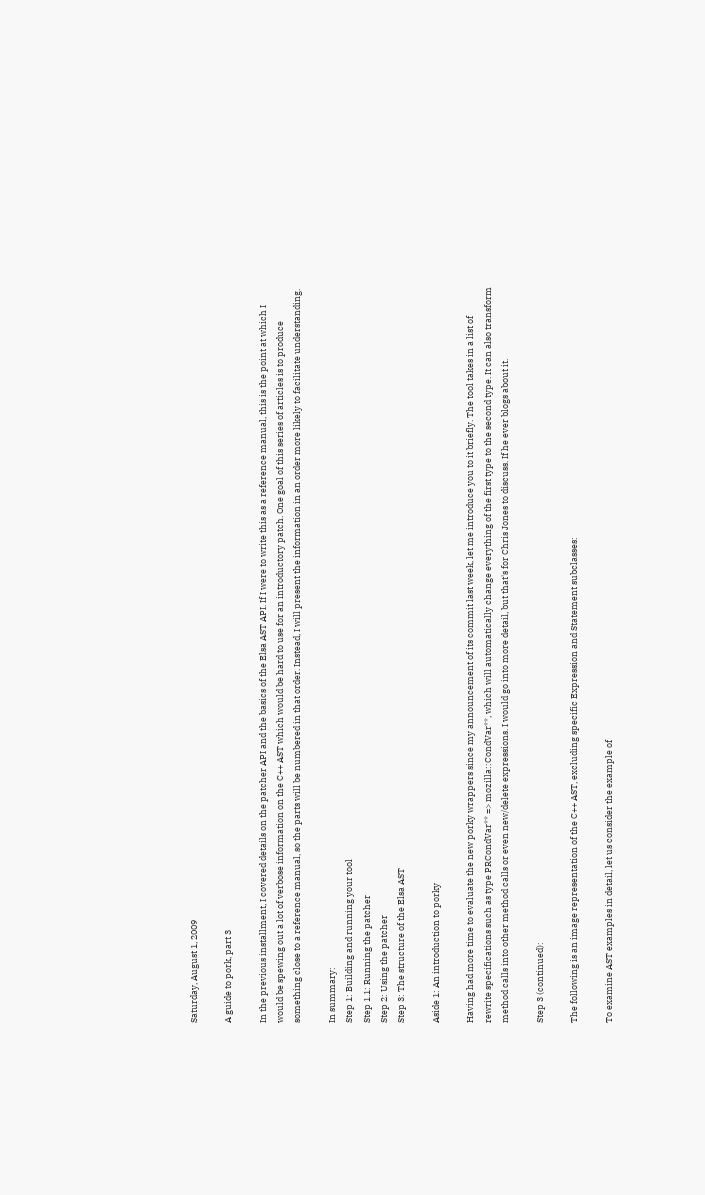Saturday, August 1, 2009

A guide to pork, part 3

In the previous installment, I covered details on the patcher API and the basics of the Elsa AST API. If I were to write this as a reference manual, this is the point at which I would be spewing out a lot of verbose information on the C++ AST which would be hard to use for an introductory patch. One goal of this series of articles is to produce something close to a reference manual, so the parts will be numbered in that order. Instead, I will present the information in an order more likely to facilitate understanding.

In summary:
Step 1: Building and running your tool
Step 1.1: Running the patcher
Step 2: Using the patcher
Step 3: The structure of the Elsa AST

Aside 1: An introduction to porky

Having had more time to evaluate the new porky wrappers since my announcement of its commit last week, let me introduce you to it briefly. The tool takes in a list of rewrite specifications such as type PRCondVar** => mozilla::CondVar**, which will automatically change everything of the first type to the second type. It can also transform method calls into other method calls or even new/delete expressions. I would go into more detail, but that's for Chris Jones to discuss. If he ever blogs about it.

Step 3 (continued):

The following is an image representation of the C++ AST, excluding specific Expression and Statement subclasses:

To examine AST examples in detail, let us consider the example of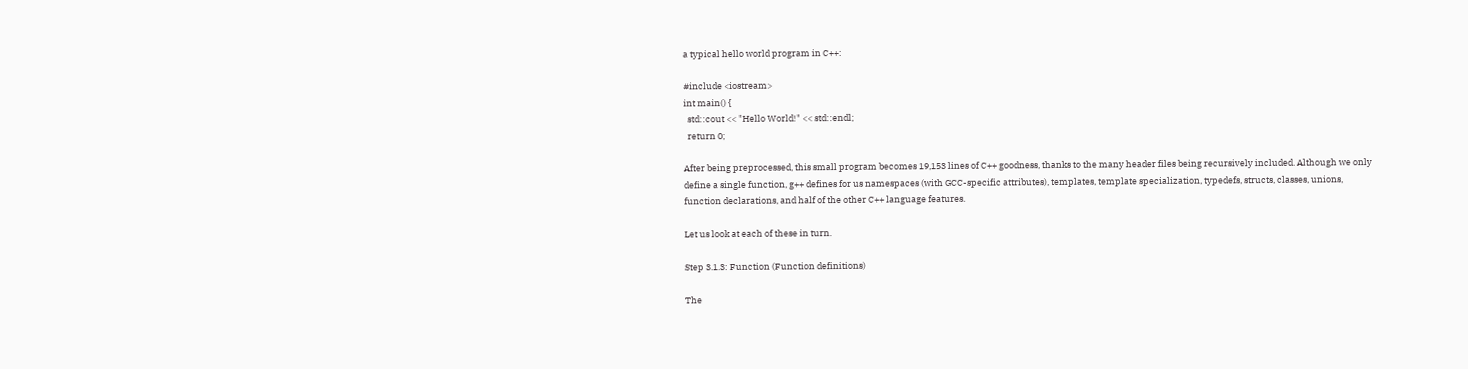a typical hello world program in C++:

#include <iostream>
int main() {
  std::cout << "Hello World!" << std::endl;
  return 0;

After being preprocessed, this small program becomes 19,153 lines of C++ goodness, thanks to the many header files being recursively included. Although we only define a single function, g++ defines for us namespaces (with GCC-specific attributes), templates, template specialization, typedefs, structs, classes, unions, function declarations, and half of the other C++ language features.

Let us look at each of these in turn.

Step 3.1.3: Function (Function definitions)

The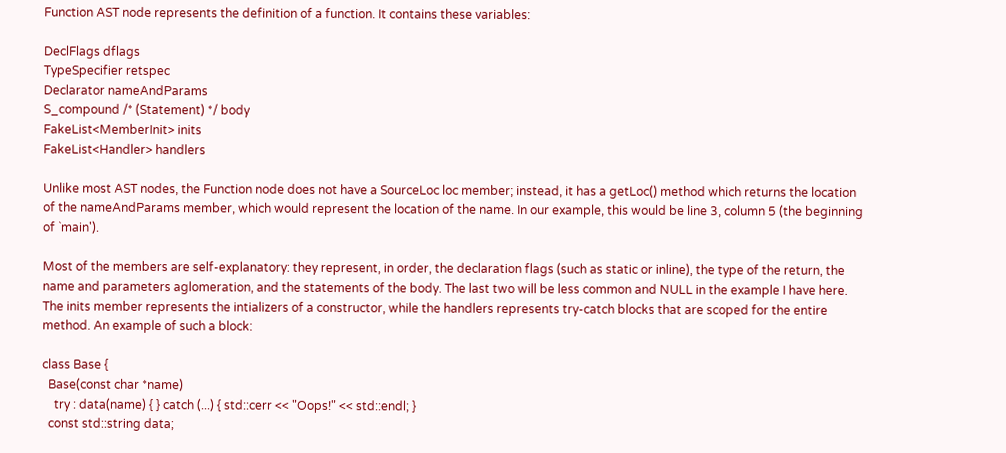Function AST node represents the definition of a function. It contains these variables:

DeclFlags dflags
TypeSpecifier retspec
Declarator nameAndParams
S_compound /* (Statement) */ body
FakeList<MemberInit> inits
FakeList<Handler> handlers

Unlike most AST nodes, the Function node does not have a SourceLoc loc member; instead, it has a getLoc() method which returns the location of the nameAndParams member, which would represent the location of the name. In our example, this would be line 3, column 5 (the beginning of `main').

Most of the members are self-explanatory: they represent, in order, the declaration flags (such as static or inline), the type of the return, the name and parameters aglomeration, and the statements of the body. The last two will be less common and NULL in the example I have here. The inits member represents the intializers of a constructor, while the handlers represents try-catch blocks that are scoped for the entire method. An example of such a block:

class Base {
  Base(const char *name)
    try : data(name) { } catch (...) { std::cerr << "Oops!" << std::endl; }
  const std::string data;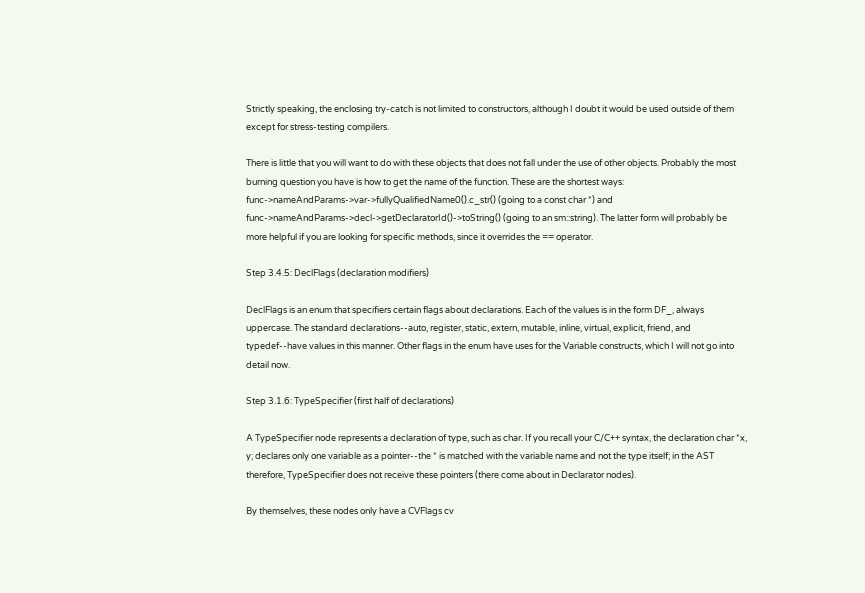Strictly speaking, the enclosing try-catch is not limited to constructors, although I doubt it would be used outside of them except for stress-testing compilers.

There is little that you will want to do with these objects that does not fall under the use of other objects. Probably the most burning question you have is how to get the name of the function. These are the shortest ways: func->nameAndParams->var->fullyQualifiedName0().c_str() (going to a const char *) and func->nameAndParams->decl->getDeclaratorId()->toString() (going to an sm::string). The latter form will probably be more helpful if you are looking for specific methods, since it overrides the == operator.

Step 3.4.5: DeclFlags (declaration modifiers)

DeclFlags is an enum that specifiers certain flags about declarations. Each of the values is in the form DF_, always uppercase. The standard declarations--auto, register, static, extern, mutable, inline, virtual, explicit, friend, and typedef--have values in this manner. Other flags in the enum have uses for the Variable constructs, which I will not go into detail now.

Step 3.1.6: TypeSpecifier (first half of declarations)

A TypeSpecifier node represents a declaration of type, such as char. If you recall your C/C++ syntax, the declaration char *x, y; declares only one variable as a pointer--the * is matched with the variable name and not the type itself; in the AST therefore, TypeSpecifier does not receive these pointers (there come about in Declarator nodes).

By themselves, these nodes only have a CVFlags cv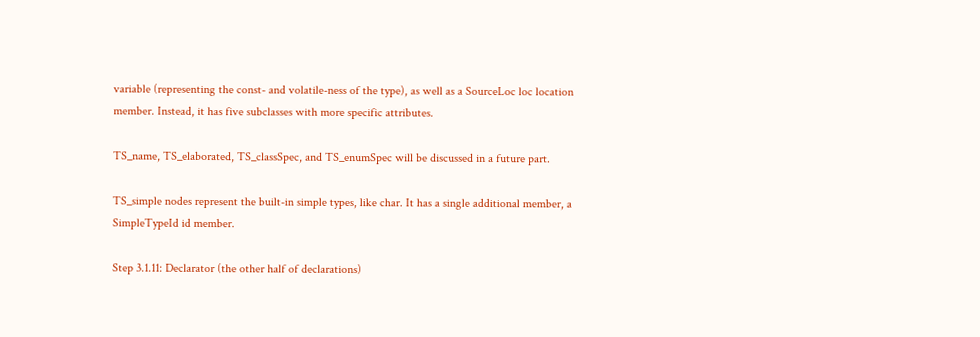variable (representing the const- and volatile-ness of the type), as well as a SourceLoc loc location member. Instead, it has five subclasses with more specific attributes.

TS_name, TS_elaborated, TS_classSpec, and TS_enumSpec will be discussed in a future part.

TS_simple nodes represent the built-in simple types, like char. It has a single additional member, a SimpleTypeId id member.

Step 3.1.11: Declarator (the other half of declarations)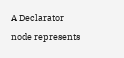A Declarator node represents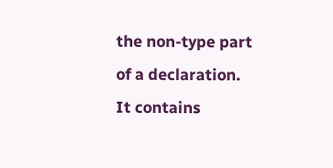the non-type part of a declaration. It contains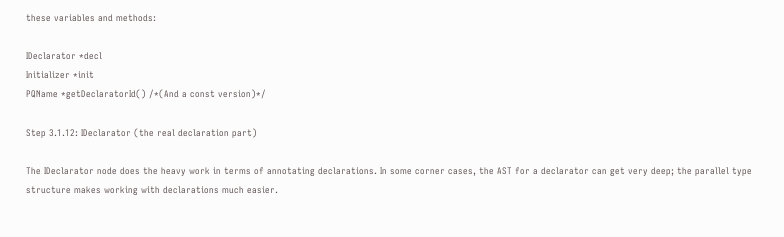these variables and methods:

IDeclarator *decl
Initializer *init
PQName *getDeclaratorId() /*(And a const version)*/

Step 3.1.12: IDeclarator (the real declaration part)

The IDeclarator node does the heavy work in terms of annotating declarations. In some corner cases, the AST for a declarator can get very deep; the parallel type structure makes working with declarations much easier.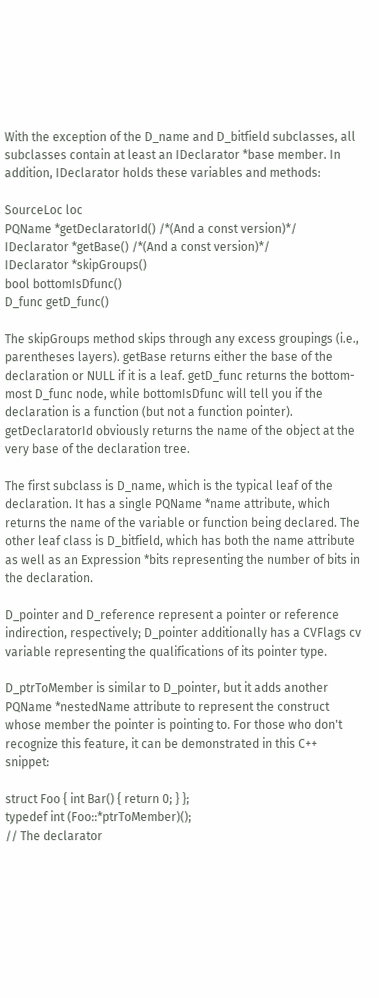With the exception of the D_name and D_bitfield subclasses, all subclasses contain at least an IDeclarator *base member. In addition, IDeclarator holds these variables and methods:

SourceLoc loc
PQName *getDeclaratorId() /*(And a const version)*/
IDeclarator *getBase() /*(And a const version)*/
IDeclarator *skipGroups()
bool bottomIsDfunc()
D_func getD_func()

The skipGroups method skips through any excess groupings (i.e., parentheses layers). getBase returns either the base of the declaration or NULL if it is a leaf. getD_func returns the bottom-most D_func node, while bottomIsDfunc will tell you if the declaration is a function (but not a function pointer). getDeclaratorId obviously returns the name of the object at the very base of the declaration tree.

The first subclass is D_name, which is the typical leaf of the declaration. It has a single PQName *name attribute, which returns the name of the variable or function being declared. The other leaf class is D_bitfield, which has both the name attribute as well as an Expression *bits representing the number of bits in the declaration.

D_pointer and D_reference represent a pointer or reference indirection, respectively; D_pointer additionally has a CVFlags cv variable representing the qualifications of its pointer type.

D_ptrToMember is similar to D_pointer, but it adds another PQName *nestedName attribute to represent the construct whose member the pointer is pointing to. For those who don't recognize this feature, it can be demonstrated in this C++ snippet:

struct Foo { int Bar() { return 0; } };
typedef int (Foo::*ptrToMember)();
// The declarator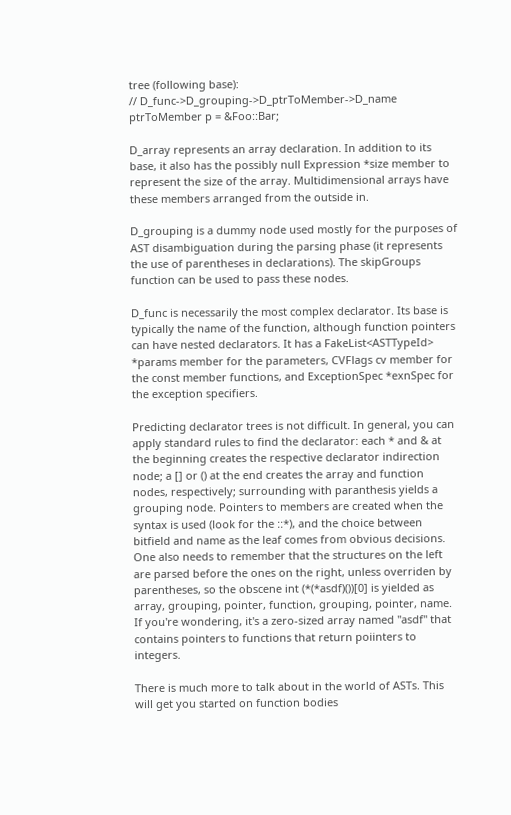tree (following base):
// D_func->D_grouping->D_ptrToMember->D_name
ptrToMember p = &Foo::Bar;

D_array represents an array declaration. In addition to its base, it also has the possibly null Expression *size member to represent the size of the array. Multidimensional arrays have these members arranged from the outside in.

D_grouping is a dummy node used mostly for the purposes of AST disambiguation during the parsing phase (it represents the use of parentheses in declarations). The skipGroups function can be used to pass these nodes.

D_func is necessarily the most complex declarator. Its base is typically the name of the function, although function pointers can have nested declarators. It has a FakeList<ASTTypeId> *params member for the parameters, CVFlags cv member for the const member functions, and ExceptionSpec *exnSpec for the exception specifiers.

Predicting declarator trees is not difficult. In general, you can apply standard rules to find the declarator: each * and & at the beginning creates the respective declarator indirection node; a [] or () at the end creates the array and function nodes, respectively; surrounding with paranthesis yields a grouping node. Pointers to members are created when the syntax is used (look for the ::*), and the choice between bitfield and name as the leaf comes from obvious decisions. One also needs to remember that the structures on the left are parsed before the ones on the right, unless overriden by parentheses, so the obscene int (*(*asdf)())[0] is yielded as array, grouping, pointer, function, grouping, pointer, name. If you're wondering, it's a zero-sized array named "asdf" that contains pointers to functions that return poiinters to integers.

There is much more to talk about in the world of ASTs. This will get you started on function bodies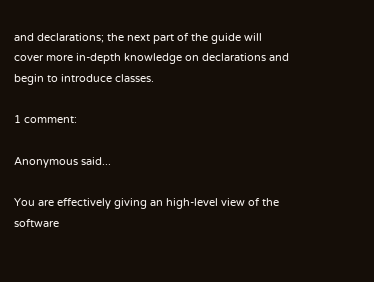and declarations; the next part of the guide will cover more in-depth knowledge on declarations and begin to introduce classes.

1 comment:

Anonymous said...

You are effectively giving an high-level view of the software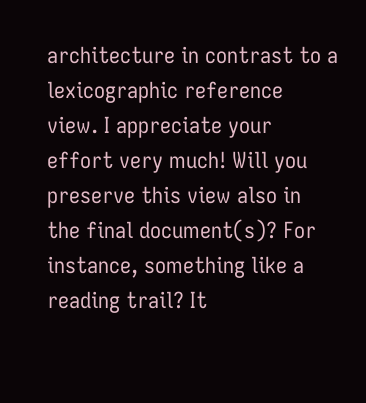architecture in contrast to a lexicographic reference view. I appreciate your effort very much! Will you preserve this view also in the final document(s)? For instance, something like a reading trail? It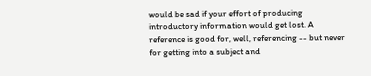would be sad if your effort of producing introductory information would get lost. A reference is good for, well, referencing -- but never for getting into a subject and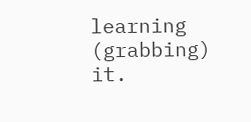learning (grabbing) it.